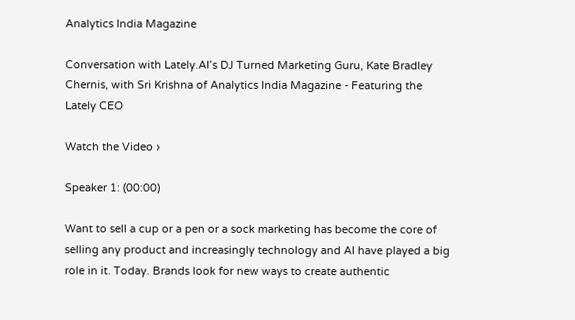Analytics India Magazine

Conversation with Lately.AI’s DJ Turned Marketing Guru, Kate Bradley Chernis, with Sri Krishna of Analytics India Magazine - Featuring the Lately CEO

Watch the Video ›

Speaker 1: (00:00)

Want to sell a cup or a pen or a sock marketing has become the core of selling any product and increasingly technology and AI have played a big role in it. Today. Brands look for new ways to create authentic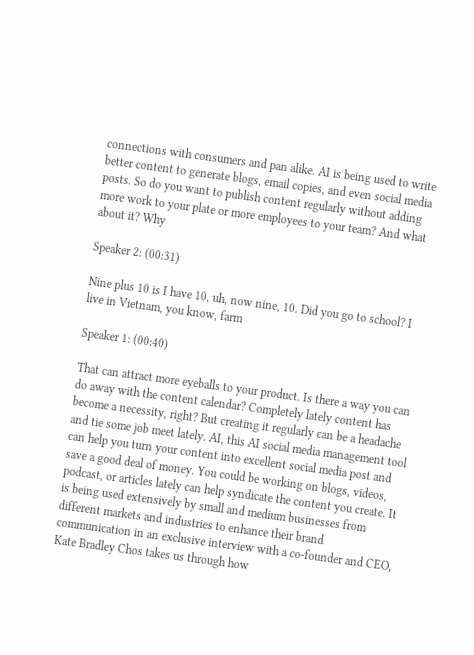connections with consumers and pan alike. AI is being used to write better content to generate blogs, email copies, and even social media posts. So do you want to publish content regularly without adding more work to your plate or more employees to your team? And what about it? Why

Speaker 2: (00:31)

Nine plus 10 is I have 10, uh, now nine, 10. Did you go to school? I live in Vietnam, you know, farm

Speaker 1: (00:40)

That can attract more eyeballs to your product. Is there a way you can do away with the content calendar? Completely lately content has become a necessity, right? But creating it regularly can be a headache and tie some job meet lately. AI, this AI social media management tool can help you turn your content into excellent social media post and save a good deal of money. You could be working on blogs, videos, podcast, or articles lately can help syndicate the content you create. It is being used extensively by small and medium businesses from different markets and industries to enhance their brand communication in an exclusive interview with a co-founder and CEO, Kate Bradley Chos takes us through how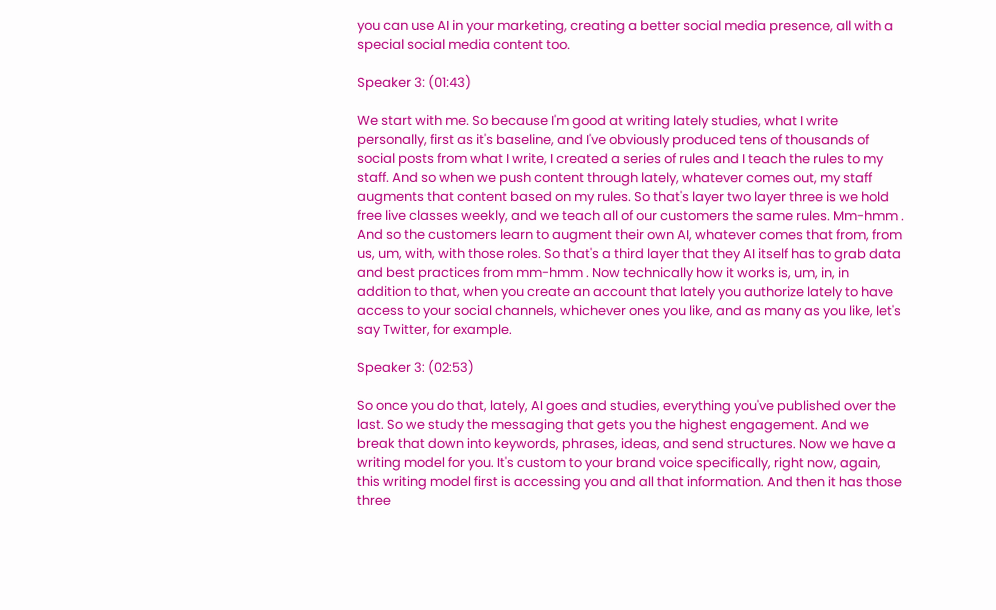you can use AI in your marketing, creating a better social media presence, all with a special social media content too.

Speaker 3: (01:43)

We start with me. So because I'm good at writing lately studies, what I write personally, first as it's baseline, and I've obviously produced tens of thousands of social posts from what I write, I created a series of rules and I teach the rules to my staff. And so when we push content through lately, whatever comes out, my staff augments that content based on my rules. So that's layer two layer three is we hold free live classes weekly, and we teach all of our customers the same rules. Mm-hmm . And so the customers learn to augment their own AI, whatever comes that from, from us, um, with, with those roles. So that's a third layer that they AI itself has to grab data and best practices from mm-hmm . Now technically how it works is, um, in, in addition to that, when you create an account that lately you authorize lately to have access to your social channels, whichever ones you like, and as many as you like, let's say Twitter, for example.

Speaker 3: (02:53)

So once you do that, lately, AI goes and studies, everything you've published over the last. So we study the messaging that gets you the highest engagement. And we break that down into keywords, phrases, ideas, and send structures. Now we have a writing model for you. It's custom to your brand voice specifically, right now, again, this writing model first is accessing you and all that information. And then it has those three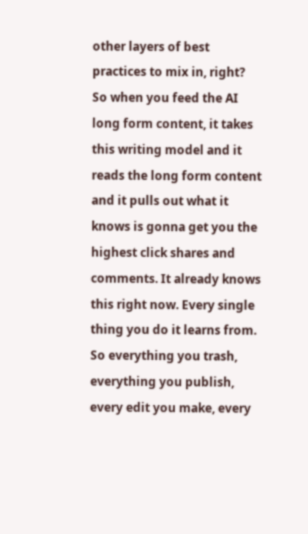other layers of best practices to mix in, right? So when you feed the AI long form content, it takes this writing model and it reads the long form content and it pulls out what it knows is gonna get you the highest click shares and comments. It already knows this right now. Every single thing you do it learns from. So everything you trash, everything you publish, every edit you make, every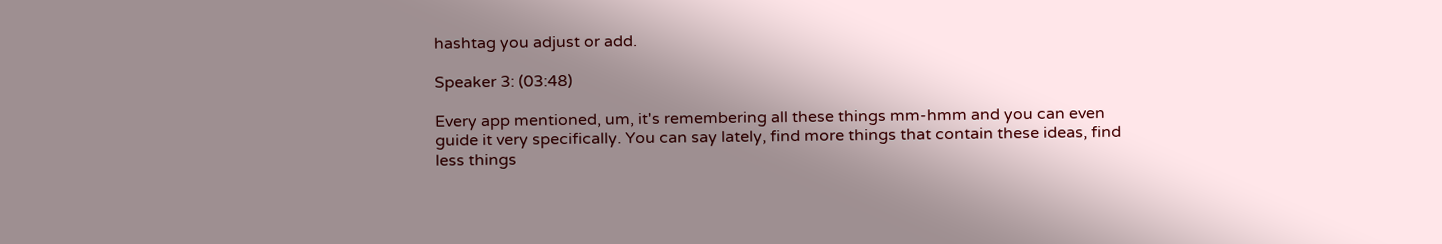hashtag you adjust or add.

Speaker 3: (03:48)

Every app mentioned, um, it's remembering all these things mm-hmm and you can even guide it very specifically. You can say lately, find more things that contain these ideas, find less things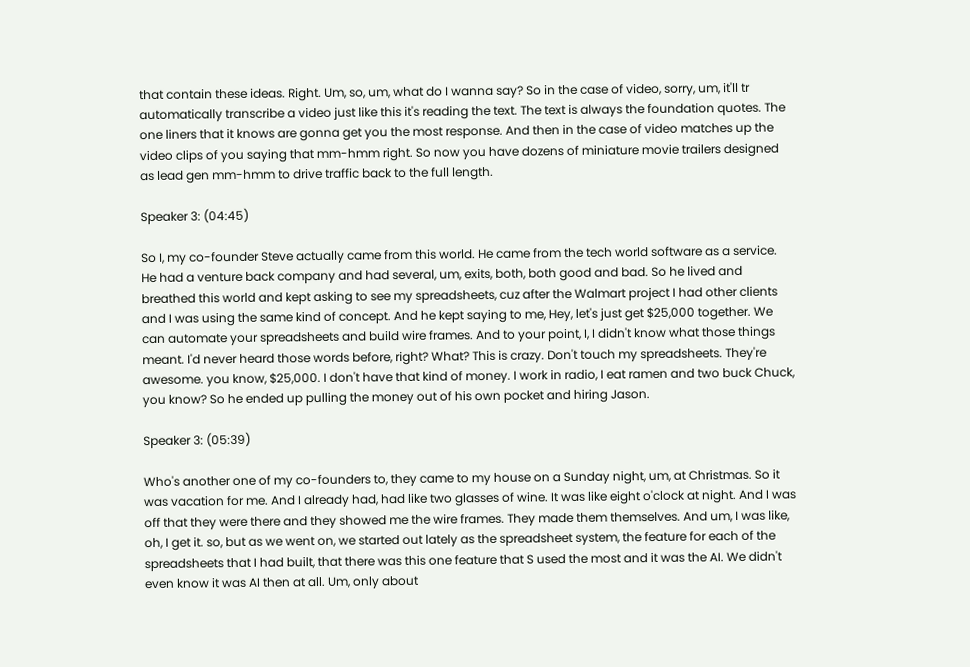that contain these ideas. Right. Um, so, um, what do I wanna say? So in the case of video, sorry, um, it'll tr automatically transcribe a video just like this it's reading the text. The text is always the foundation quotes. The one liners that it knows are gonna get you the most response. And then in the case of video matches up the video clips of you saying that mm-hmm right. So now you have dozens of miniature movie trailers designed as lead gen mm-hmm to drive traffic back to the full length.

Speaker 3: (04:45)

So I, my co-founder Steve actually came from this world. He came from the tech world software as a service. He had a venture back company and had several, um, exits, both, both good and bad. So he lived and breathed this world and kept asking to see my spreadsheets, cuz after the Walmart project I had other clients and I was using the same kind of concept. And he kept saying to me, Hey, let's just get $25,000 together. We can automate your spreadsheets and build wire frames. And to your point, I, I didn't know what those things meant. I'd never heard those words before, right? What? This is crazy. Don't touch my spreadsheets. They're awesome. you know, $25,000. I don't have that kind of money. I work in radio, I eat ramen and two buck Chuck, you know? So he ended up pulling the money out of his own pocket and hiring Jason.

Speaker 3: (05:39)

Who's another one of my co-founders to, they came to my house on a Sunday night, um, at Christmas. So it was vacation for me. And I already had, had like two glasses of wine. It was like eight o'clock at night. And I was off that they were there and they showed me the wire frames. They made them themselves. And um, I was like, oh, I get it. so, but as we went on, we started out lately as the spreadsheet system, the feature for each of the spreadsheets that I had built, that there was this one feature that S used the most and it was the AI. We didn't even know it was AI then at all. Um, only about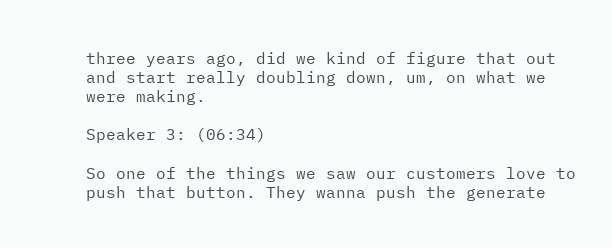three years ago, did we kind of figure that out and start really doubling down, um, on what we were making.

Speaker 3: (06:34)

So one of the things we saw our customers love to push that button. They wanna push the generate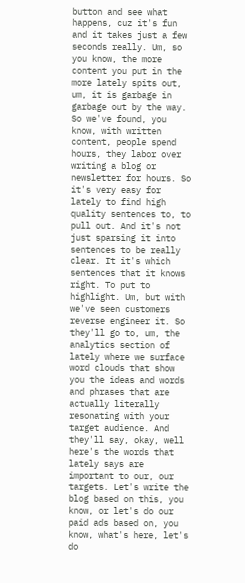button and see what happens, cuz it's fun and it takes just a few seconds really. Um, so you know, the more content you put in the more lately spits out, um, it is garbage in garbage out by the way. So we've found, you know, with written content, people spend hours, they labor over writing a blog or newsletter for hours. So it's very easy for lately to find high quality sentences to, to pull out. And it's not just sparsing it into sentences to be really clear. It it's which sentences that it knows right. To put to highlight. Um, but with we've seen customers reverse engineer it. So they'll go to, um, the analytics section of lately where we surface word clouds that show you the ideas and words and phrases that are actually literally resonating with your target audience. And they'll say, okay, well here's the words that lately says are important to our, our targets. Let's write the blog based on this, you know, or let's do our paid ads based on, you know, what's here, let's do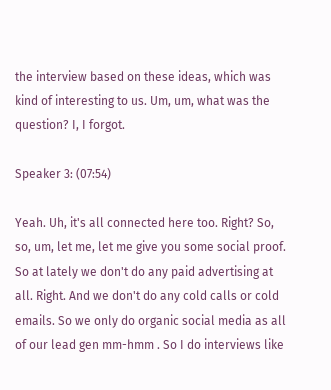the interview based on these ideas, which was kind of interesting to us. Um, um, what was the question? I, I forgot.

Speaker 3: (07:54)

Yeah. Uh, it's all connected here too. Right? So, so, um, let me, let me give you some social proof. So at lately we don't do any paid advertising at all. Right. And we don't do any cold calls or cold emails. So we only do organic social media as all of our lead gen mm-hmm . So I do interviews like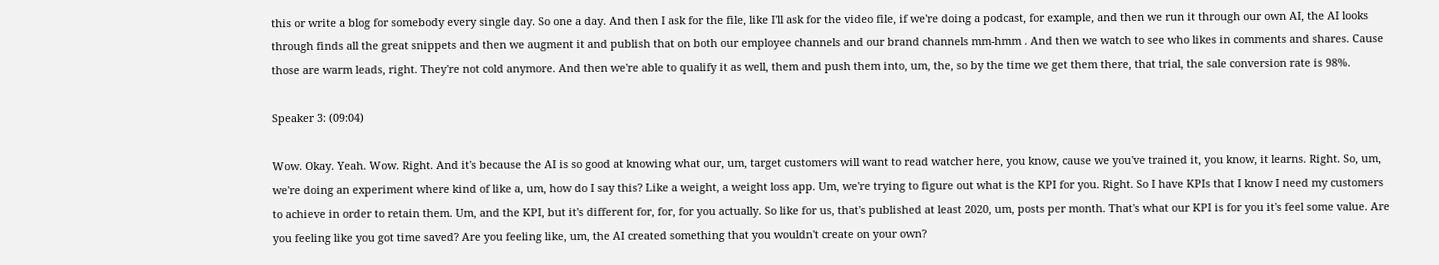this or write a blog for somebody every single day. So one a day. And then I ask for the file, like I'll ask for the video file, if we're doing a podcast, for example, and then we run it through our own AI, the AI looks through finds all the great snippets and then we augment it and publish that on both our employee channels and our brand channels mm-hmm . And then we watch to see who likes in comments and shares. Cause those are warm leads, right. They're not cold anymore. And then we're able to qualify it as well, them and push them into, um, the, so by the time we get them there, that trial, the sale conversion rate is 98%.

Speaker 3: (09:04)

Wow. Okay. Yeah. Wow. Right. And it's because the AI is so good at knowing what our, um, target customers will want to read watcher here, you know, cause we you've trained it, you know, it learns. Right. So, um, we're doing an experiment where kind of like a, um, how do I say this? Like a weight, a weight loss app. Um, we're trying to figure out what is the KPI for you. Right. So I have KPIs that I know I need my customers to achieve in order to retain them. Um, and the KPI, but it's different for, for, for you actually. So like for us, that's published at least 2020, um, posts per month. That's what our KPI is for you it's feel some value. Are you feeling like you got time saved? Are you feeling like, um, the AI created something that you wouldn't create on your own?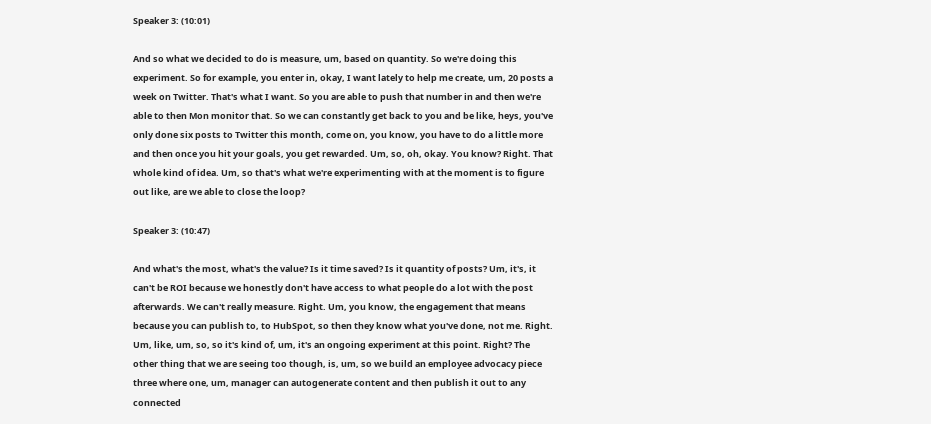Speaker 3: (10:01)

And so what we decided to do is measure, um, based on quantity. So we're doing this experiment. So for example, you enter in, okay, I want lately to help me create, um, 20 posts a week on Twitter. That's what I want. So you are able to push that number in and then we're able to then Mon monitor that. So we can constantly get back to you and be like, heys, you've only done six posts to Twitter this month, come on, you know, you have to do a little more and then once you hit your goals, you get rewarded. Um, so, oh, okay. You know? Right. That whole kind of idea. Um, so that's what we're experimenting with at the moment is to figure out like, are we able to close the loop?

Speaker 3: (10:47)

And what's the most, what's the value? Is it time saved? Is it quantity of posts? Um, it's, it can't be ROI because we honestly don't have access to what people do a lot with the post afterwards. We can't really measure. Right. Um, you know, the engagement that means because you can publish to, to HubSpot, so then they know what you've done, not me. Right. Um, like, um, so, so it's kind of, um, it's an ongoing experiment at this point. Right? The other thing that we are seeing too though, is, um, so we build an employee advocacy piece three where one, um, manager can autogenerate content and then publish it out to any connected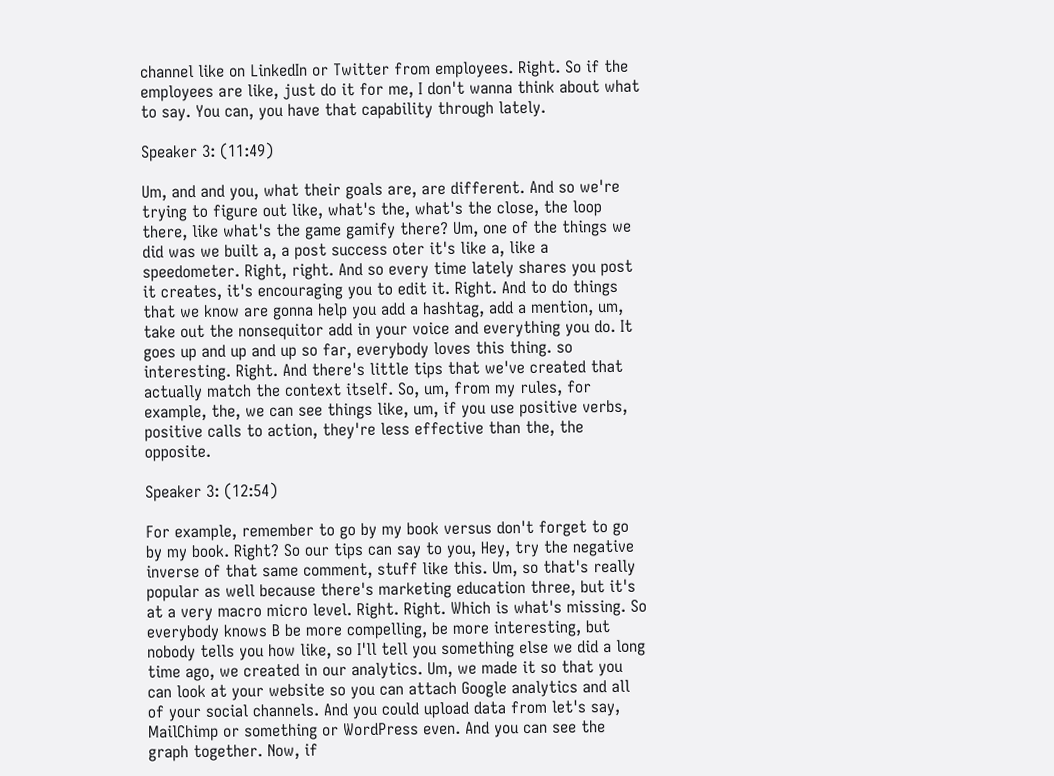channel like on LinkedIn or Twitter from employees. Right. So if the employees are like, just do it for me, I don't wanna think about what to say. You can, you have that capability through lately.

Speaker 3: (11:49)

Um, and and you, what their goals are, are different. And so we're trying to figure out like, what's the, what's the close, the loop there, like what's the game gamify there? Um, one of the things we did was we built a, a post success oter it's like a, like a speedometer. Right, right. And so every time lately shares you post it creates, it's encouraging you to edit it. Right. And to do things that we know are gonna help you add a hashtag, add a mention, um, take out the nonsequitor add in your voice and everything you do. It goes up and up and up so far, everybody loves this thing. so interesting. Right. And there's little tips that we've created that actually match the context itself. So, um, from my rules, for example, the, we can see things like, um, if you use positive verbs, positive calls to action, they're less effective than the, the opposite.

Speaker 3: (12:54)

For example, remember to go by my book versus don't forget to go by my book. Right? So our tips can say to you, Hey, try the negative inverse of that same comment, stuff like this. Um, so that's really popular as well because there's marketing education three, but it's at a very macro micro level. Right. Right. Which is what's missing. So everybody knows B be more compelling, be more interesting, but nobody tells you how like, so I'll tell you something else we did a long time ago, we created in our analytics. Um, we made it so that you can look at your website so you can attach Google analytics and all of your social channels. And you could upload data from let's say, MailChimp or something or WordPress even. And you can see the graph together. Now, if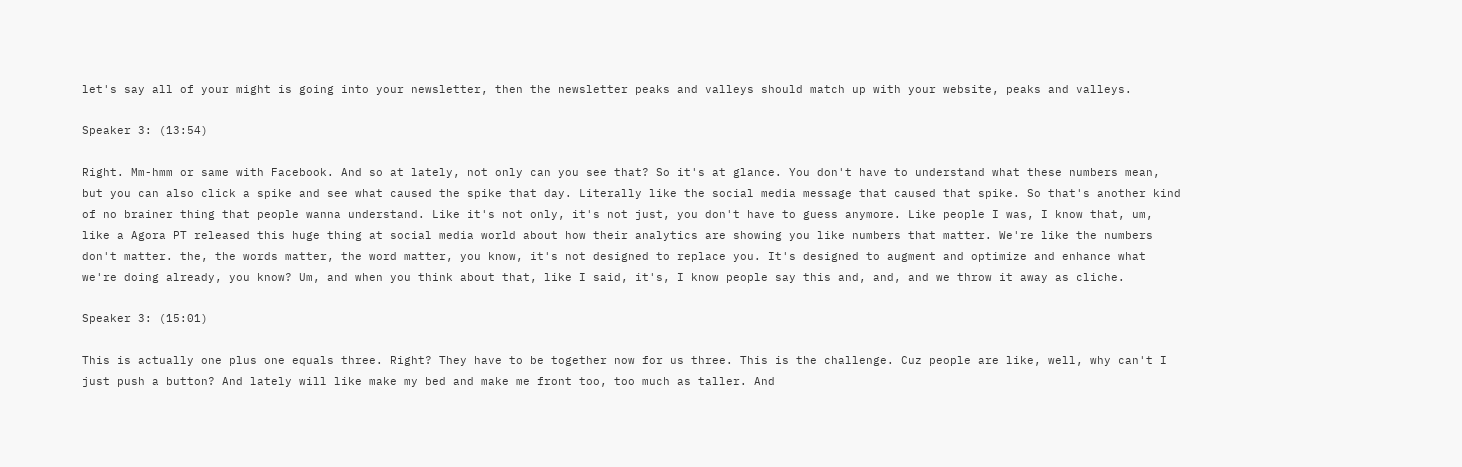let's say all of your might is going into your newsletter, then the newsletter peaks and valleys should match up with your website, peaks and valleys.

Speaker 3: (13:54)

Right. Mm-hmm or same with Facebook. And so at lately, not only can you see that? So it's at glance. You don't have to understand what these numbers mean, but you can also click a spike and see what caused the spike that day. Literally like the social media message that caused that spike. So that's another kind of no brainer thing that people wanna understand. Like it's not only, it's not just, you don't have to guess anymore. Like people I was, I know that, um, like a Agora PT released this huge thing at social media world about how their analytics are showing you like numbers that matter. We're like the numbers don't matter. the, the words matter, the word matter, you know, it's not designed to replace you. It's designed to augment and optimize and enhance what we're doing already, you know? Um, and when you think about that, like I said, it's, I know people say this and, and, and we throw it away as cliche.

Speaker 3: (15:01)

This is actually one plus one equals three. Right? They have to be together now for us three. This is the challenge. Cuz people are like, well, why can't I just push a button? And lately will like make my bed and make me front too, too much as taller. And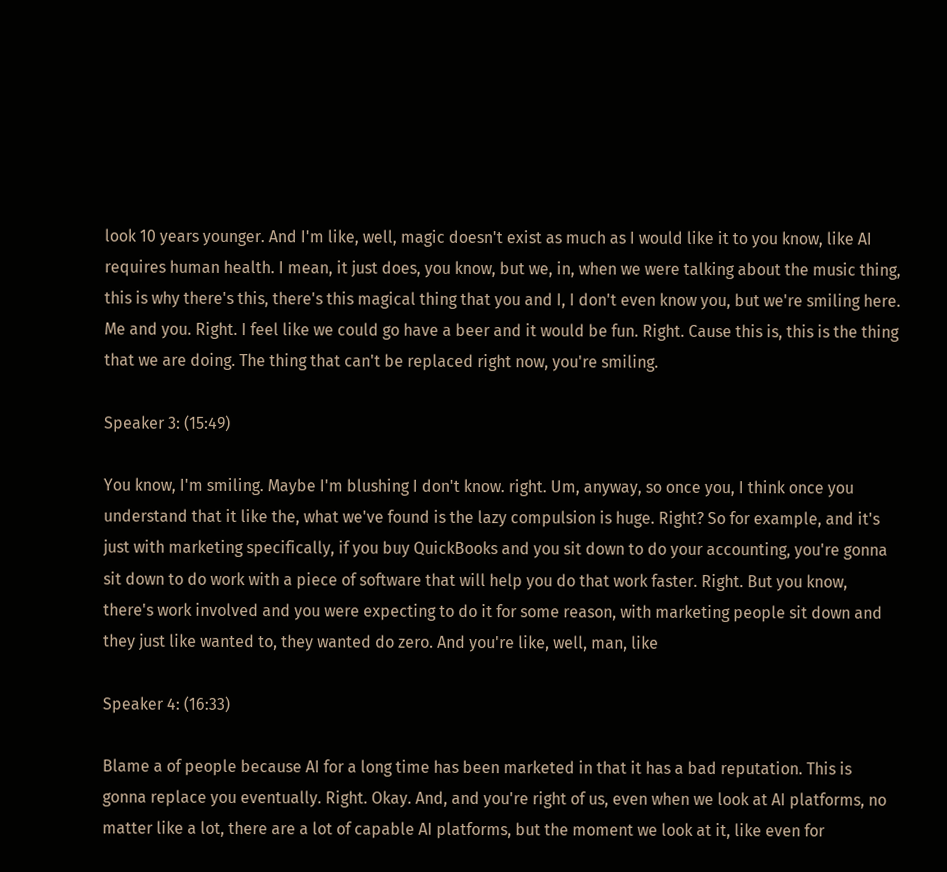look 10 years younger. And I'm like, well, magic doesn't exist as much as I would like it to you know, like AI requires human health. I mean, it just does, you know, but we, in, when we were talking about the music thing, this is why there's this, there's this magical thing that you and I, I don't even know you, but we're smiling here. Me and you. Right. I feel like we could go have a beer and it would be fun. Right. Cause this is, this is the thing that we are doing. The thing that can't be replaced right now, you're smiling.

Speaker 3: (15:49)

You know, I'm smiling. Maybe I'm blushing I don't know. right. Um, anyway, so once you, I think once you understand that it like the, what we've found is the lazy compulsion is huge. Right? So for example, and it's just with marketing specifically, if you buy QuickBooks and you sit down to do your accounting, you're gonna sit down to do work with a piece of software that will help you do that work faster. Right. But you know, there's work involved and you were expecting to do it for some reason, with marketing people sit down and they just like wanted to, they wanted do zero. And you're like, well, man, like

Speaker 4: (16:33)

Blame a of people because AI for a long time has been marketed in that it has a bad reputation. This is gonna replace you eventually. Right. Okay. And, and you're right of us, even when we look at AI platforms, no matter like a lot, there are a lot of capable AI platforms, but the moment we look at it, like even for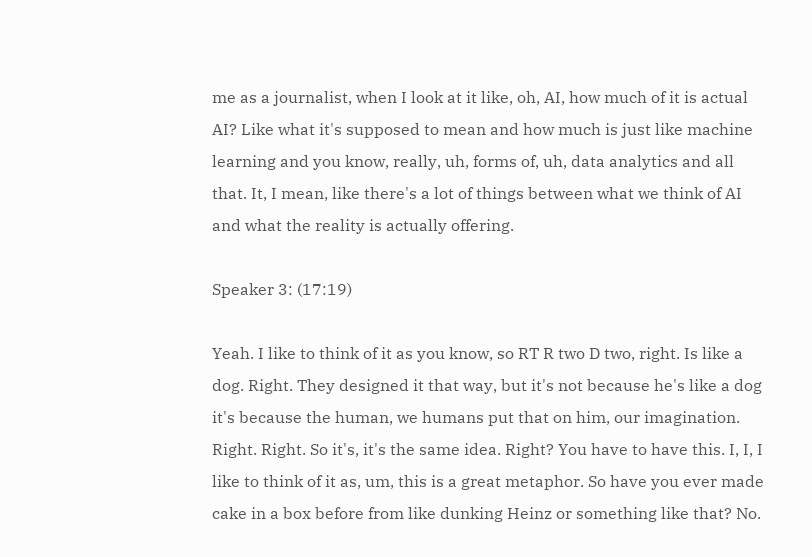me as a journalist, when I look at it like, oh, AI, how much of it is actual AI? Like what it's supposed to mean and how much is just like machine learning and you know, really, uh, forms of, uh, data analytics and all that. It, I mean, like there's a lot of things between what we think of AI and what the reality is actually offering.

Speaker 3: (17:19)

Yeah. I like to think of it as you know, so RT R two D two, right. Is like a dog. Right. They designed it that way, but it's not because he's like a dog it's because the human, we humans put that on him, our imagination. Right. Right. So it's, it's the same idea. Right? You have to have this. I, I, I like to think of it as, um, this is a great metaphor. So have you ever made cake in a box before from like dunking Heinz or something like that? No.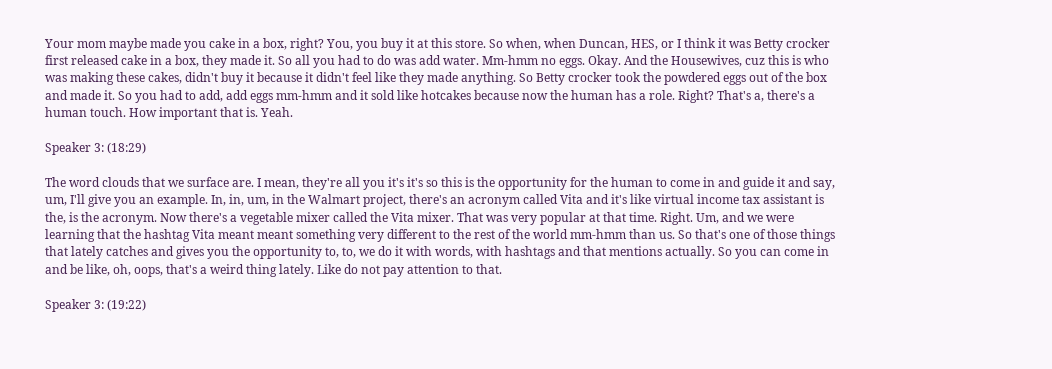Your mom maybe made you cake in a box, right? You, you buy it at this store. So when, when Duncan, HES, or I think it was Betty crocker first released cake in a box, they made it. So all you had to do was add water. Mm-hmm no eggs. Okay. And the Housewives, cuz this is who was making these cakes, didn't buy it because it didn't feel like they made anything. So Betty crocker took the powdered eggs out of the box and made it. So you had to add, add eggs mm-hmm and it sold like hotcakes because now the human has a role. Right? That's a, there's a human touch. How important that is. Yeah.

Speaker 3: (18:29)

The word clouds that we surface are. I mean, they're all you it's it's so this is the opportunity for the human to come in and guide it and say, um, I'll give you an example. In, in, um, in the Walmart project, there's an acronym called Vita and it's like virtual income tax assistant is the, is the acronym. Now there's a vegetable mixer called the Vita mixer. That was very popular at that time. Right. Um, and we were learning that the hashtag Vita meant meant something very different to the rest of the world mm-hmm than us. So that's one of those things that lately catches and gives you the opportunity to, to, we do it with words, with hashtags and that mentions actually. So you can come in and be like, oh, oops, that's a weird thing lately. Like do not pay attention to that.

Speaker 3: (19:22)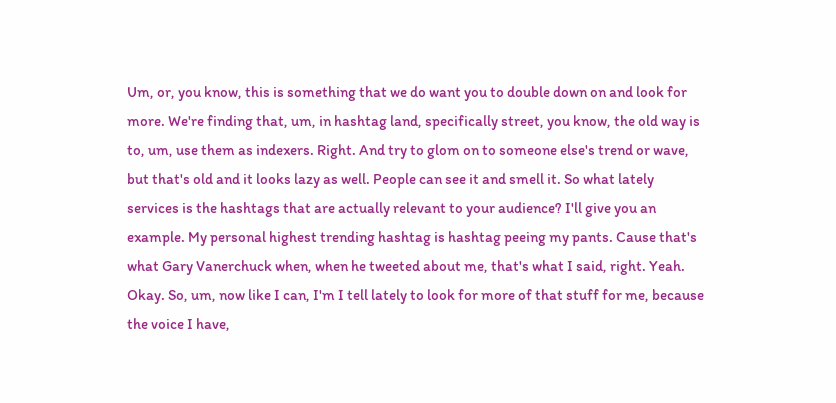Um, or, you know, this is something that we do want you to double down on and look for more. We're finding that, um, in hashtag land, specifically street, you know, the old way is to, um, use them as indexers. Right. And try to glom on to someone else's trend or wave, but that's old and it looks lazy as well. People can see it and smell it. So what lately services is the hashtags that are actually relevant to your audience? I'll give you an example. My personal highest trending hashtag is hashtag peeing my pants. Cause that's what Gary Vanerchuck when, when he tweeted about me, that's what I said, right. Yeah. Okay. So, um, now like I can, I'm I tell lately to look for more of that stuff for me, because the voice I have,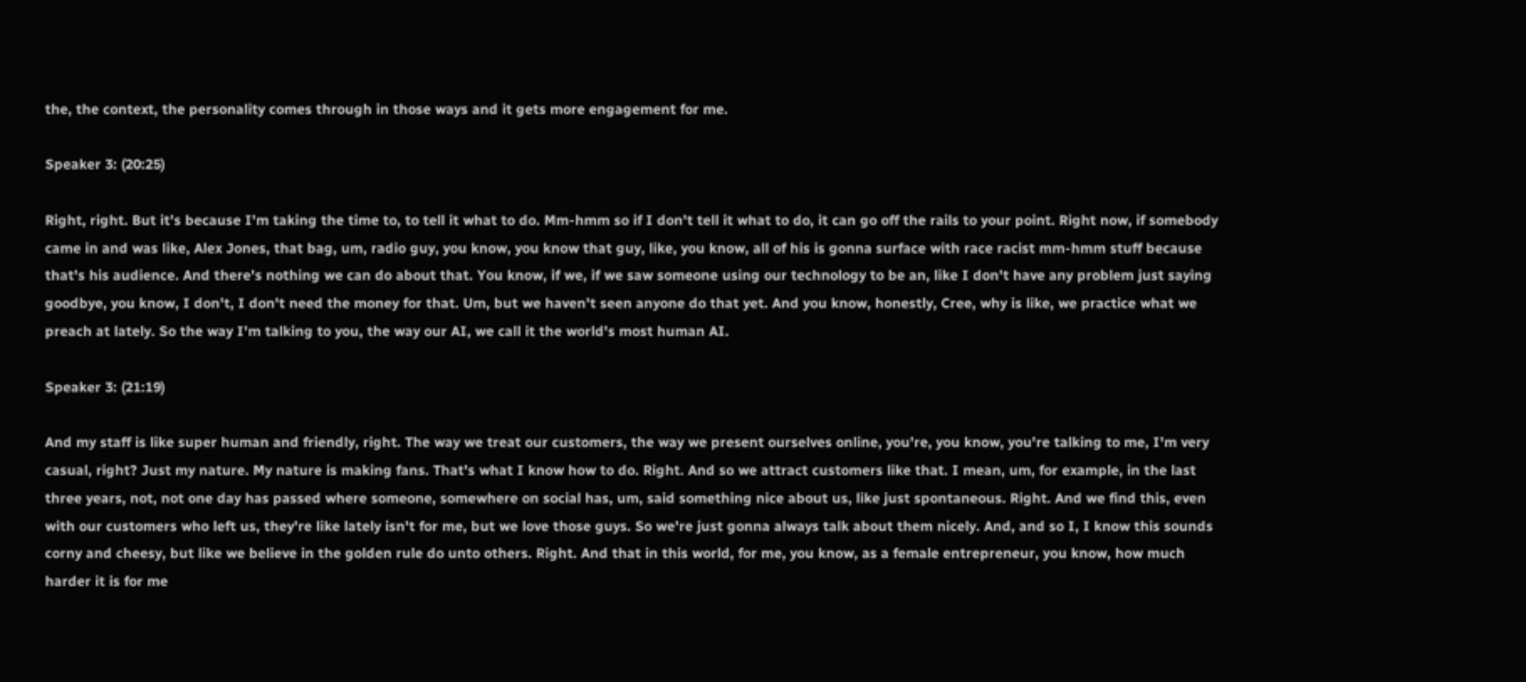the, the context, the personality comes through in those ways and it gets more engagement for me.

Speaker 3: (20:25)

Right, right. But it's because I'm taking the time to, to tell it what to do. Mm-hmm so if I don't tell it what to do, it can go off the rails to your point. Right now, if somebody came in and was like, Alex Jones, that bag, um, radio guy, you know, you know that guy, like, you know, all of his is gonna surface with race racist mm-hmm stuff because that's his audience. And there's nothing we can do about that. You know, if we, if we saw someone using our technology to be an, like I don't have any problem just saying goodbye, you know, I don't, I don't need the money for that. Um, but we haven't seen anyone do that yet. And you know, honestly, Cree, why is like, we practice what we preach at lately. So the way I'm talking to you, the way our AI, we call it the world's most human AI.

Speaker 3: (21:19)

And my staff is like super human and friendly, right. The way we treat our customers, the way we present ourselves online, you're, you know, you're talking to me, I'm very casual, right? Just my nature. My nature is making fans. That's what I know how to do. Right. And so we attract customers like that. I mean, um, for example, in the last three years, not, not one day has passed where someone, somewhere on social has, um, said something nice about us, like just spontaneous. Right. And we find this, even with our customers who left us, they're like lately isn't for me, but we love those guys. So we're just gonna always talk about them nicely. And, and so I, I know this sounds corny and cheesy, but like we believe in the golden rule do unto others. Right. And that in this world, for me, you know, as a female entrepreneur, you know, how much harder it is for me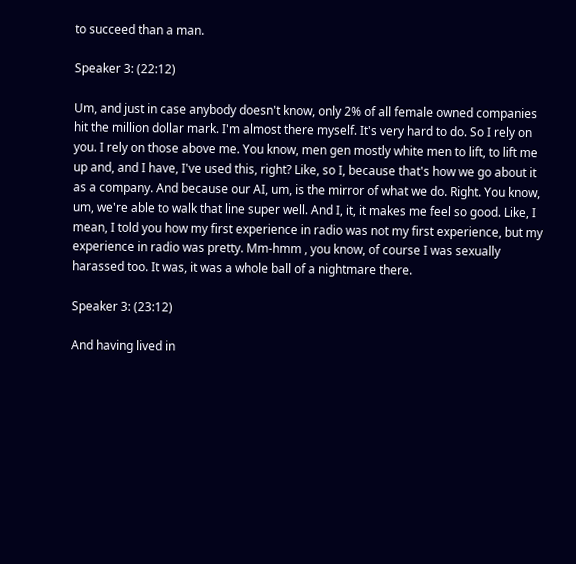to succeed than a man.

Speaker 3: (22:12)

Um, and just in case anybody doesn't know, only 2% of all female owned companies hit the million dollar mark. I'm almost there myself. It's very hard to do. So I rely on you. I rely on those above me. You know, men gen mostly white men to lift, to lift me up and, and I have, I've used this, right? Like, so I, because that's how we go about it as a company. And because our AI, um, is the mirror of what we do. Right. You know, um, we're able to walk that line super well. And I, it, it makes me feel so good. Like, I mean, I told you how my first experience in radio was not my first experience, but my experience in radio was pretty. Mm-hmm , you know, of course I was sexually harassed too. It was, it was a whole ball of a nightmare there.

Speaker 3: (23:12)

And having lived in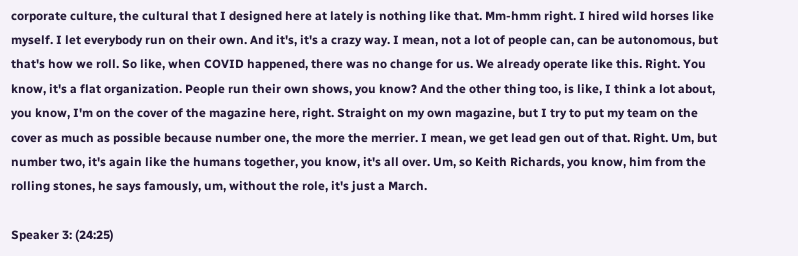corporate culture, the cultural that I designed here at lately is nothing like that. Mm-hmm right. I hired wild horses like myself. I let everybody run on their own. And it's, it's a crazy way. I mean, not a lot of people can, can be autonomous, but that's how we roll. So like, when COVID happened, there was no change for us. We already operate like this. Right. You know, it's a flat organization. People run their own shows, you know? And the other thing too, is like, I think a lot about, you know, I'm on the cover of the magazine here, right. Straight on my own magazine, but I try to put my team on the cover as much as possible because number one, the more the merrier. I mean, we get lead gen out of that. Right. Um, but number two, it's again like the humans together, you know, it's all over. Um, so Keith Richards, you know, him from the rolling stones, he says famously, um, without the role, it's just a March.

Speaker 3: (24:25)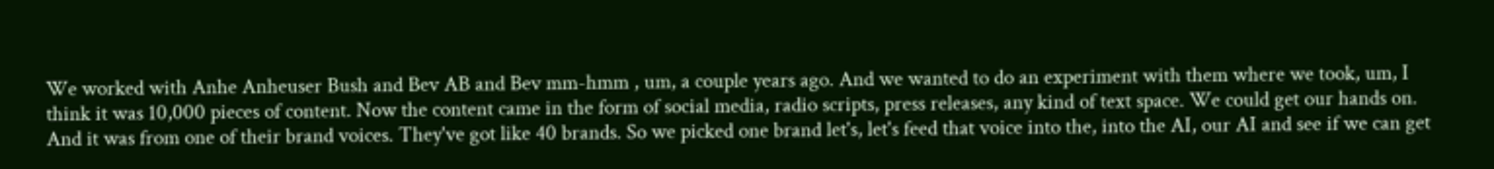We worked with Anhe Anheuser Bush and Bev AB and Bev mm-hmm , um, a couple years ago. And we wanted to do an experiment with them where we took, um, I think it was 10,000 pieces of content. Now the content came in the form of social media, radio scripts, press releases, any kind of text space. We could get our hands on. And it was from one of their brand voices. They've got like 40 brands. So we picked one brand let's, let's feed that voice into the, into the AI, our AI and see if we can get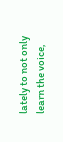lately to not only learn the voice,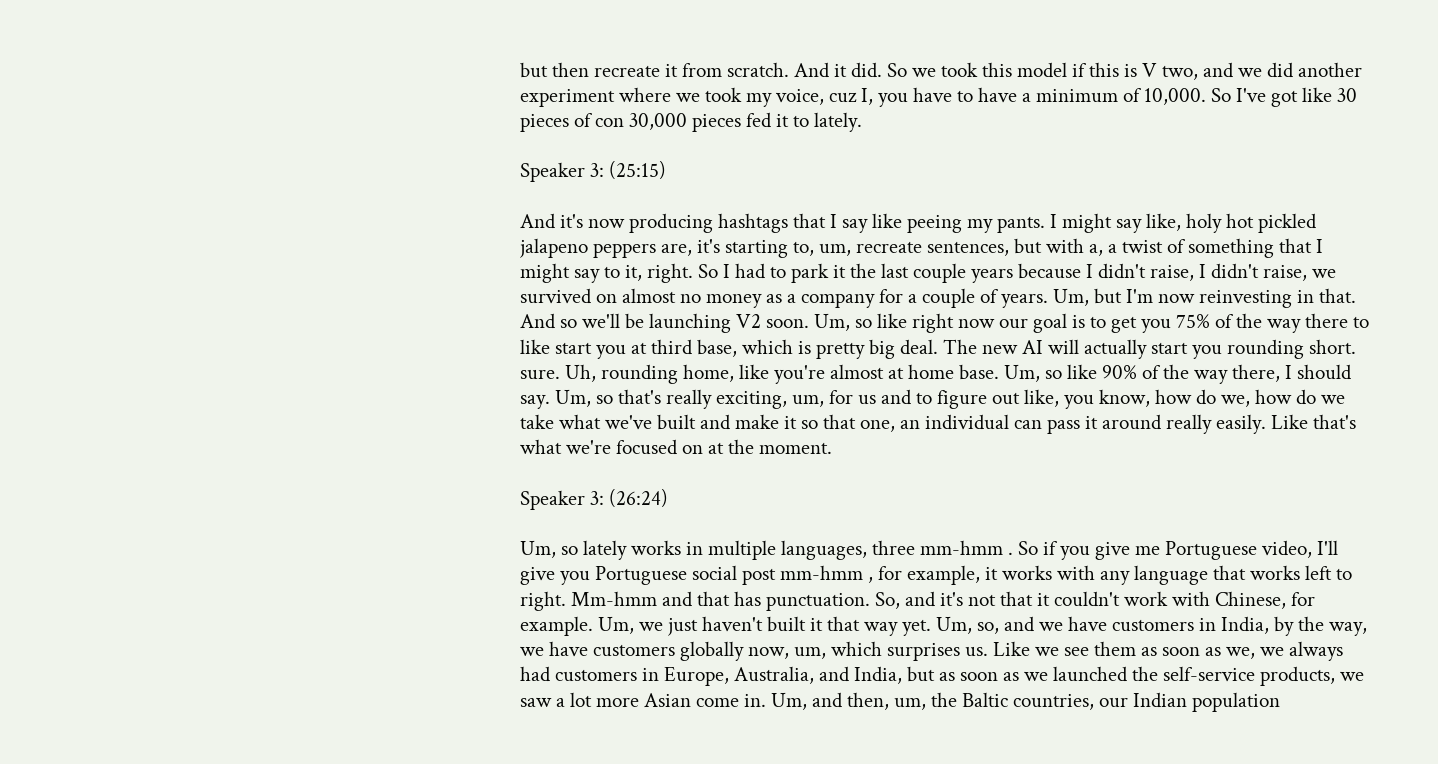but then recreate it from scratch. And it did. So we took this model if this is V two, and we did another experiment where we took my voice, cuz I, you have to have a minimum of 10,000. So I've got like 30 pieces of con 30,000 pieces fed it to lately.

Speaker 3: (25:15)

And it's now producing hashtags that I say like peeing my pants. I might say like, holy hot pickled jalapeno peppers are, it's starting to, um, recreate sentences, but with a, a twist of something that I might say to it, right. So I had to park it the last couple years because I didn't raise, I didn't raise, we survived on almost no money as a company for a couple of years. Um, but I'm now reinvesting in that. And so we'll be launching V2 soon. Um, so like right now our goal is to get you 75% of the way there to like start you at third base, which is pretty big deal. The new AI will actually start you rounding short. sure. Uh, rounding home, like you're almost at home base. Um, so like 90% of the way there, I should say. Um, so that's really exciting, um, for us and to figure out like, you know, how do we, how do we take what we've built and make it so that one, an individual can pass it around really easily. Like that's what we're focused on at the moment.

Speaker 3: (26:24)

Um, so lately works in multiple languages, three mm-hmm . So if you give me Portuguese video, I'll give you Portuguese social post mm-hmm , for example, it works with any language that works left to right. Mm-hmm and that has punctuation. So, and it's not that it couldn't work with Chinese, for example. Um, we just haven't built it that way yet. Um, so, and we have customers in India, by the way, we have customers globally now, um, which surprises us. Like we see them as soon as we, we always had customers in Europe, Australia, and India, but as soon as we launched the self-service products, we saw a lot more Asian come in. Um, and then, um, the Baltic countries, our Indian population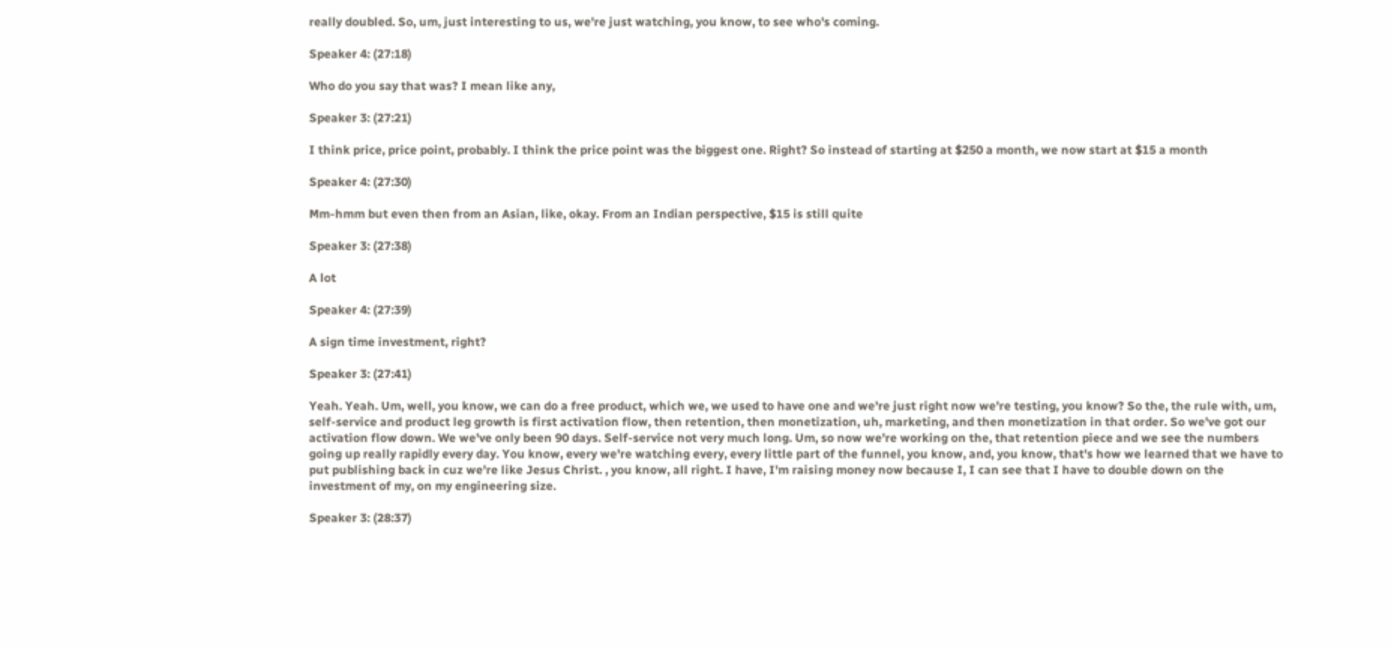really doubled. So, um, just interesting to us, we're just watching, you know, to see who's coming.

Speaker 4: (27:18)

Who do you say that was? I mean like any,

Speaker 3: (27:21)

I think price, price point, probably. I think the price point was the biggest one. Right? So instead of starting at $250 a month, we now start at $15 a month

Speaker 4: (27:30)

Mm-hmm but even then from an Asian, like, okay. From an Indian perspective, $15 is still quite

Speaker 3: (27:38)

A lot

Speaker 4: (27:39)

A sign time investment, right?

Speaker 3: (27:41)

Yeah. Yeah. Um, well, you know, we can do a free product, which we, we used to have one and we're just right now we're testing, you know? So the, the rule with, um, self-service and product leg growth is first activation flow, then retention, then monetization, uh, marketing, and then monetization in that order. So we've got our activation flow down. We we've only been 90 days. Self-service not very much long. Um, so now we're working on the, that retention piece and we see the numbers going up really rapidly every day. You know, every we're watching every, every little part of the funnel, you know, and, you know, that's how we learned that we have to put publishing back in cuz we're like Jesus Christ. , you know, all right. I have, I'm raising money now because I, I can see that I have to double down on the investment of my, on my engineering size.

Speaker 3: (28:37)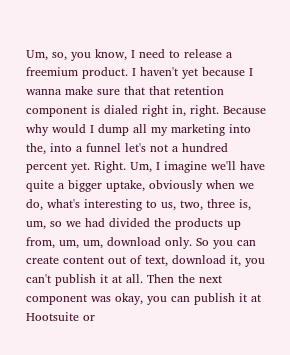Um, so, you know, I need to release a freemium product. I haven't yet because I wanna make sure that that retention component is dialed right in, right. Because why would I dump all my marketing into the, into a funnel let's not a hundred percent yet. Right. Um, I imagine we'll have quite a bigger uptake, obviously when we do, what's interesting to us, two, three is, um, so we had divided the products up from, um, um, download only. So you can create content out of text, download it, you can't publish it at all. Then the next component was okay, you can publish it at Hootsuite or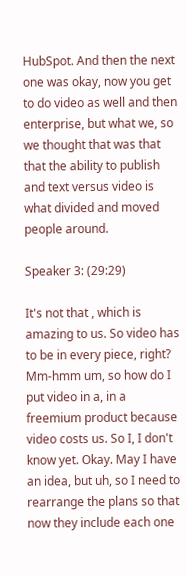HubSpot. And then the next one was okay, now you get to do video as well and then enterprise, but what we, so we thought that was that that the ability to publish and text versus video is what divided and moved people around.

Speaker 3: (29:29)

It's not that , which is amazing to us. So video has to be in every piece, right? Mm-hmm um, so how do I put video in a, in a freemium product because video costs us. So I, I don't know yet. Okay. May I have an idea, but uh, so I need to rearrange the plans so that now they include each one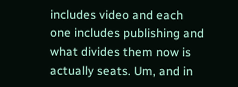includes video and each one includes publishing and what divides them now is actually seats. Um, and in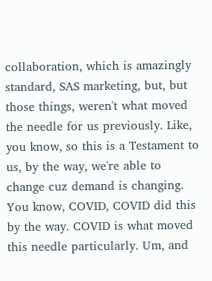collaboration, which is amazingly standard, SAS marketing, but, but those things, weren't what moved the needle for us previously. Like, you know, so this is a Testament to us, by the way, we're able to change cuz demand is changing. You know, COVID, COVID did this by the way. COVID is what moved this needle particularly. Um, and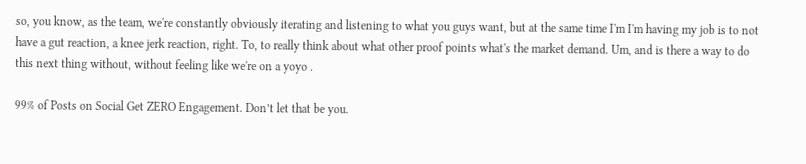so, you know, as the team, we're constantly obviously iterating and listening to what you guys want, but at the same time I'm I'm having my job is to not have a gut reaction, a knee jerk reaction, right. To, to really think about what other proof points what's the market demand. Um, and is there a way to do this next thing without, without feeling like we're on a yoyo .

99% of Posts on Social Get ZERO Engagement. Don’t let that be you.